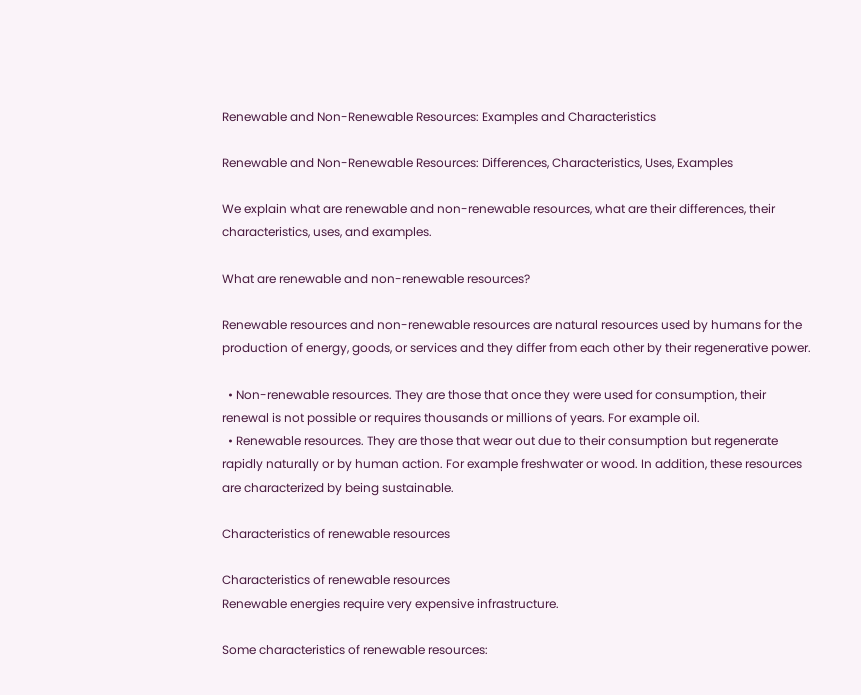Renewable and Non-Renewable Resources: Examples and Characteristics

Renewable and Non-Renewable Resources: Differences, Characteristics, Uses, Examples

We explain what are renewable and non-renewable resources, what are their differences, their characteristics, uses, and examples.

What are renewable and non-renewable resources?

Renewable resources and non-renewable resources are natural resources used by humans for the production of energy, goods, or services and they differ from each other by their regenerative power.

  • Non-renewable resources. They are those that once they were used for consumption, their renewal is not possible or requires thousands or millions of years. For example oil.
  • Renewable resources. They are those that wear out due to their consumption but regenerate rapidly naturally or by human action. For example freshwater or wood. In addition, these resources are characterized by being sustainable.

Characteristics of renewable resources

Characteristics of renewable resources
Renewable energies require very expensive infrastructure.

Some characteristics of renewable resources: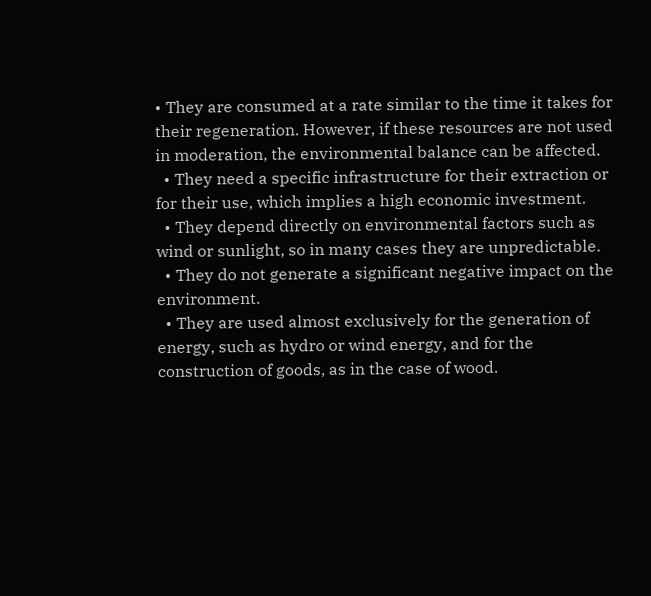• They are consumed at a rate similar to the time it takes for their regeneration. However, if these resources are not used in moderation, the environmental balance can be affected.
  • They need a specific infrastructure for their extraction or for their use, which implies a high economic investment.
  • They depend directly on environmental factors such as wind or sunlight, so in many cases they are unpredictable.
  • They do not generate a significant negative impact on the environment.
  • They are used almost exclusively for the generation of energy, such as hydro or wind energy, and for the construction of goods, as in the case of wood.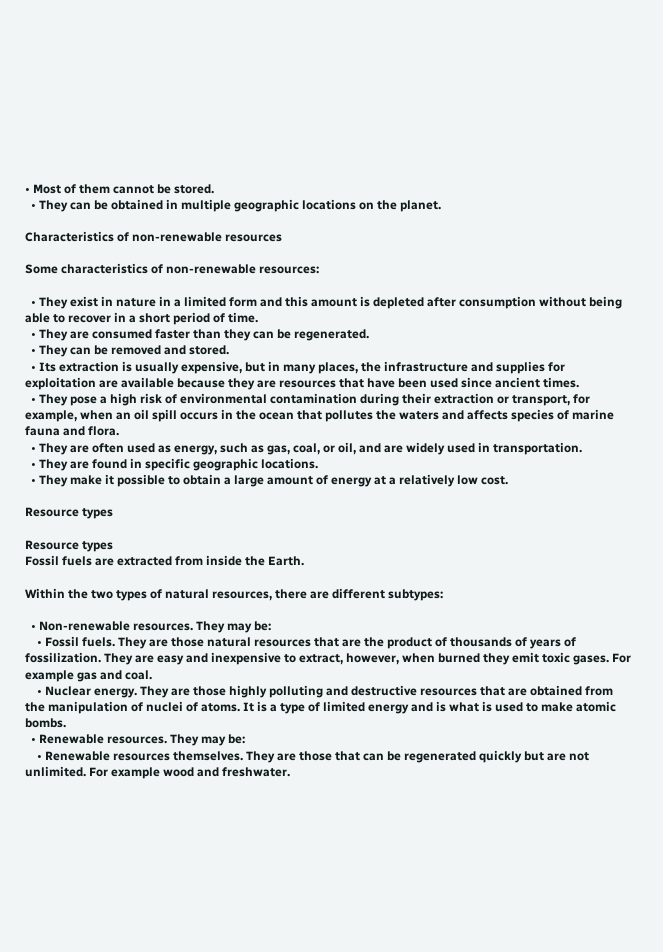• Most of them cannot be stored.
  • They can be obtained in multiple geographic locations on the planet.

Characteristics of non-renewable resources

Some characteristics of non-renewable resources:

  • They exist in nature in a limited form and this amount is depleted after consumption without being able to recover in a short period of time.
  • They are consumed faster than they can be regenerated.
  • They can be removed and stored.
  • Its extraction is usually expensive, but in many places, the infrastructure and supplies for exploitation are available because they are resources that have been used since ancient times.
  • They pose a high risk of environmental contamination during their extraction or transport, for example, when an oil spill occurs in the ocean that pollutes the waters and affects species of marine fauna and flora.
  • They are often used as energy, such as gas, coal, or oil, and are widely used in transportation.
  • They are found in specific geographic locations.
  • They make it possible to obtain a large amount of energy at a relatively low cost.

Resource types

Resource types
Fossil fuels are extracted from inside the Earth.

Within the two types of natural resources, there are different subtypes:

  • Non-renewable resources. They may be:
    • Fossil fuels. They are those natural resources that are the product of thousands of years of fossilization. They are easy and inexpensive to extract, however, when burned they emit toxic gases. For example gas and coal.
    • Nuclear energy. They are those highly polluting and destructive resources that are obtained from the manipulation of nuclei of atoms. It is a type of limited energy and is what is used to make atomic bombs.
  • Renewable resources. They may be:
    • Renewable resources themselves. They are those that can be regenerated quickly but are not unlimited. For example wood and freshwater.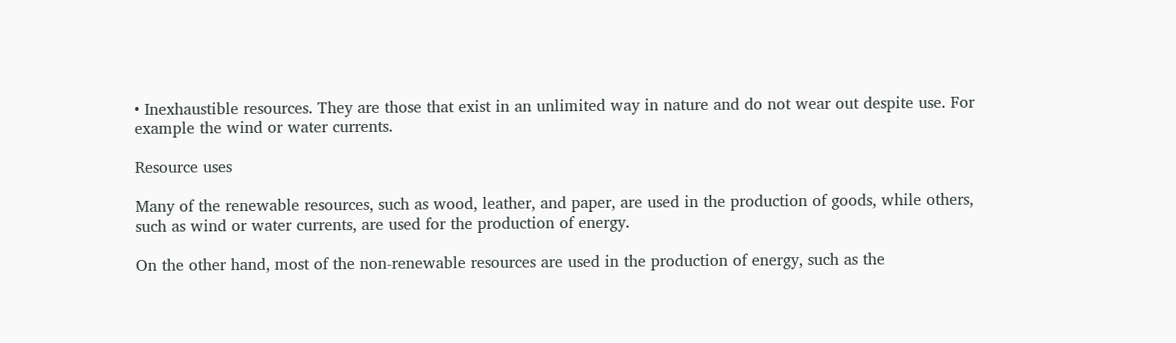• Inexhaustible resources. They are those that exist in an unlimited way in nature and do not wear out despite use. For example the wind or water currents.

Resource uses

Many of the renewable resources, such as wood, leather, and paper, are used in the production of goods, while others, such as wind or water currents, are used for the production of energy.

On the other hand, most of the non-renewable resources are used in the production of energy, such as the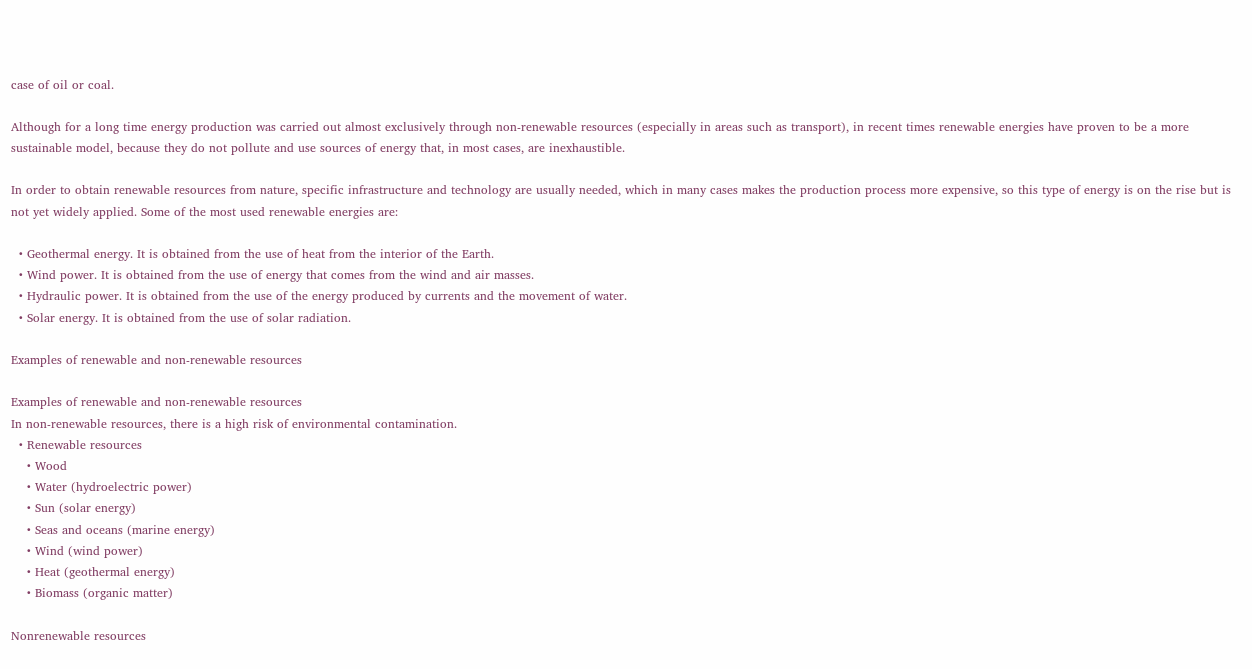case of oil or coal.

Although for a long time energy production was carried out almost exclusively through non-renewable resources (especially in areas such as transport), in recent times renewable energies have proven to be a more sustainable model, because they do not pollute and use sources of energy that, in most cases, are inexhaustible.

In order to obtain renewable resources from nature, specific infrastructure and technology are usually needed, which in many cases makes the production process more expensive, so this type of energy is on the rise but is not yet widely applied. Some of the most used renewable energies are:

  • Geothermal energy. It is obtained from the use of heat from the interior of the Earth.
  • Wind power. It is obtained from the use of energy that comes from the wind and air masses.
  • Hydraulic power. It is obtained from the use of the energy produced by currents and the movement of water.
  • Solar energy. It is obtained from the use of solar radiation.

Examples of renewable and non-renewable resources

Examples of renewable and non-renewable resources
In non-renewable resources, there is a high risk of environmental contamination.
  • Renewable resources
    • Wood
    • Water (hydroelectric power)
    • Sun (solar energy)
    • Seas and oceans (marine energy)
    • Wind (wind power)
    • Heat (geothermal energy)
    • Biomass (organic matter)

Nonrenewable resources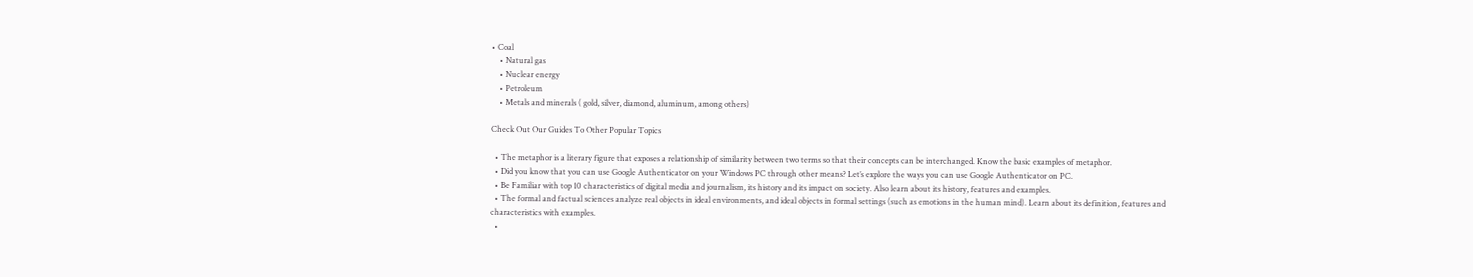• Coal
    • Natural gas
    • Nuclear energy
    • Petroleum
    • Metals and minerals ( gold, silver, diamond, aluminum, among others)

Check Out Our Guides To Other Popular Topics

  • The metaphor is a literary figure that exposes a relationship of similarity between two terms so that their concepts can be interchanged. Know the basic examples of metaphor.
  • Did you know that you can use Google Authenticator on your Windows PC through other means? Let’s explore the ways you can use Google Authenticator on PC.
  • Be Familiar with top 10 characteristics of digital media and journalism, its history and its impact on society. Also learn about its history, features and examples.
  • The formal and factual sciences analyze real objects in ideal environments, and ideal objects in formal settings (such as emotions in the human mind). Learn about its definition, features and characteristics with examples.
  •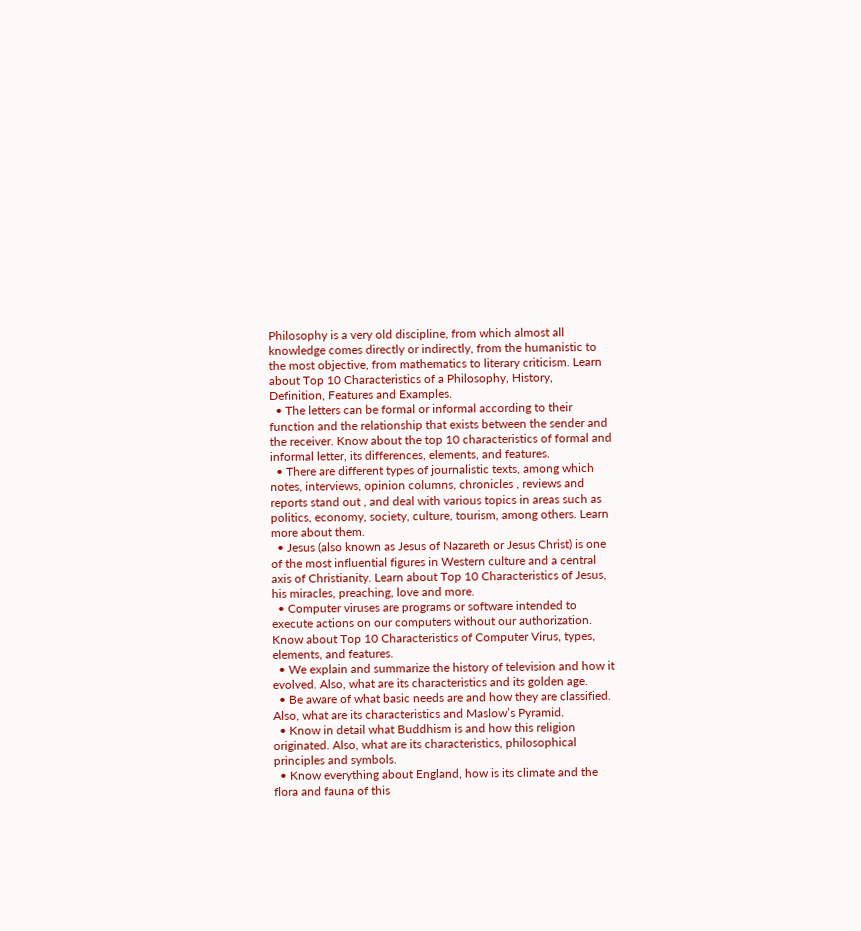Philosophy is a very old discipline, from which almost all knowledge comes directly or indirectly, from the humanistic to the most objective, from mathematics to literary criticism. Learn about Top 10 Characteristics of a Philosophy, History, Definition, Features and Examples.
  • The letters can be formal or informal according to their function and the relationship that exists between the sender and the receiver. Know about the top 10 characteristics of formal and informal letter, its differences, elements, and features.
  • There are different types of journalistic texts, among which notes, interviews, opinion columns, chronicles , reviews and reports stand out , and deal with various topics in areas such as politics, economy, society, culture, tourism, among others. Learn more about them.
  • Jesus (also known as Jesus of Nazareth or Jesus Christ) is one of the most influential figures in Western culture and a central axis of Christianity. Learn about Top 10 Characteristics of Jesus, his miracles, preaching, love and more.
  • Computer viruses are programs or software intended to execute actions on our computers without our authorization. Know about Top 10 Characteristics of Computer Virus, types, elements, and features.
  • We explain and summarize the history of television and how it evolved. Also, what are its characteristics and its golden age.
  • Be aware of what basic needs are and how they are classified. Also, what are its characteristics and Maslow’s Pyramid.
  • Know in detail what Buddhism is and how this religion originated. Also, what are its characteristics, philosophical principles and symbols.
  • Know everything about England, how is its climate and the flora and fauna of this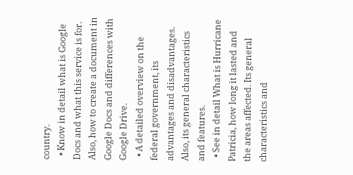country.
  • Know in detail what is Google Docs and what this service is for. Also, how to create a document in Google Docs and differences with Google Drive.
  • A detailed overview on the federal government, its advantages and disadvantages. Also, its general characteristics and features.
  • See in detail What is Hurricane Patricia, how long it lasted and the areas affected. Its general characteristics and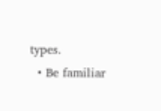types.
  • Be familiar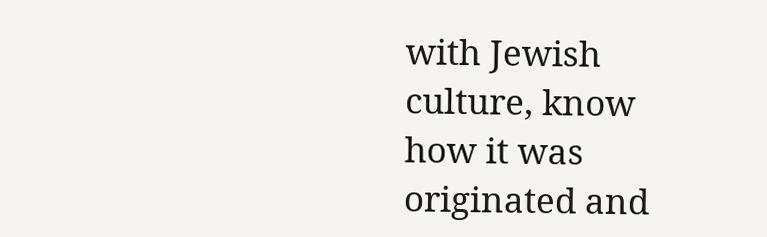with Jewish culture, know how it was originated and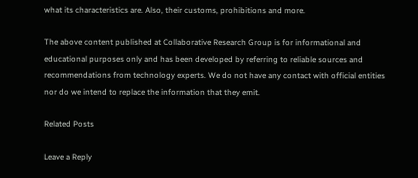what its characteristics are. Also, their customs, prohibitions and more.

The above content published at Collaborative Research Group is for informational and educational purposes only and has been developed by referring to reliable sources and recommendations from technology experts. We do not have any contact with official entities nor do we intend to replace the information that they emit.

Related Posts

Leave a Reply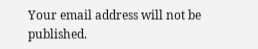Your email address will not be published.